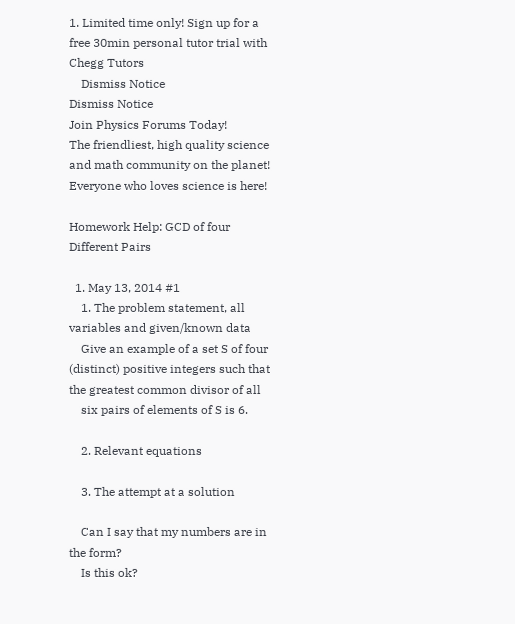1. Limited time only! Sign up for a free 30min personal tutor trial with Chegg Tutors
    Dismiss Notice
Dismiss Notice
Join Physics Forums Today!
The friendliest, high quality science and math community on the planet! Everyone who loves science is here!

Homework Help: GCD of four Different Pairs

  1. May 13, 2014 #1
    1. The problem statement, all variables and given/known data
    Give an example of a set S of four (distinct) positive integers such that the greatest common divisor of all
    six pairs of elements of S is 6.

    2. Relevant equations

    3. The attempt at a solution

    Can I say that my numbers are in the form?
    Is this ok?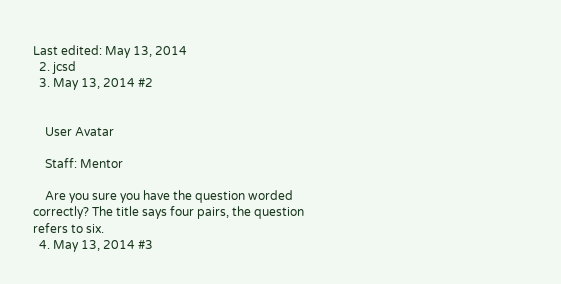Last edited: May 13, 2014
  2. jcsd
  3. May 13, 2014 #2


    User Avatar

    Staff: Mentor

    Are you sure you have the question worded correctly? The title says four pairs, the question refers to six.
  4. May 13, 2014 #3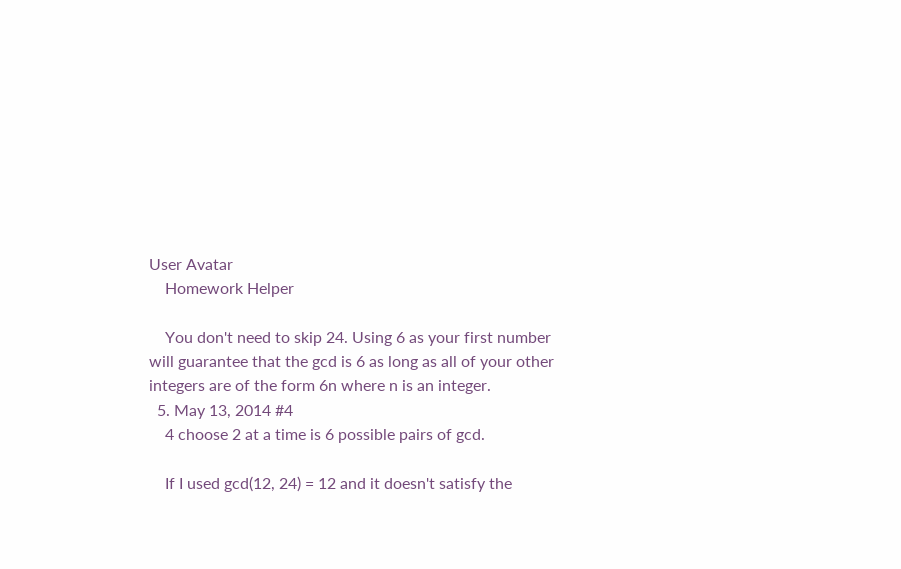User Avatar
    Homework Helper

    You don't need to skip 24. Using 6 as your first number will guarantee that the gcd is 6 as long as all of your other integers are of the form 6n where n is an integer.
  5. May 13, 2014 #4
    4 choose 2 at a time is 6 possible pairs of gcd.

    If I used gcd(12, 24) = 12 and it doesn't satisfy the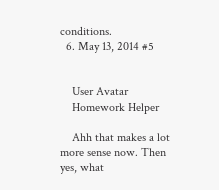conditions.
  6. May 13, 2014 #5


    User Avatar
    Homework Helper

    Ahh that makes a lot more sense now. Then yes, what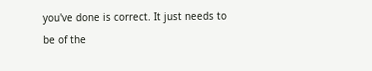you've done is correct. It just needs to be of the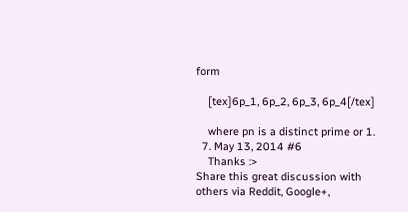form

    [tex]6p_1, 6p_2, 6p_3, 6p_4[/tex]

    where pn is a distinct prime or 1.
  7. May 13, 2014 #6
    Thanks :>
Share this great discussion with others via Reddit, Google+,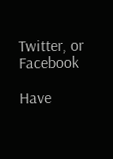Twitter, or Facebook

Have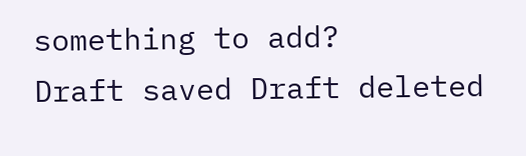something to add?
Draft saved Draft deleted